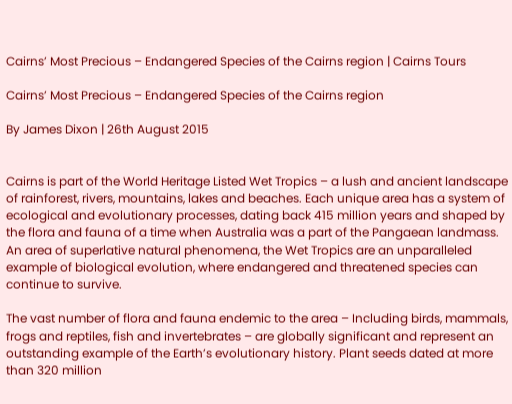Cairns’ Most Precious – Endangered Species of the Cairns region | Cairns Tours

Cairns’ Most Precious – Endangered Species of the Cairns region

By James Dixon | 26th August 2015


Cairns is part of the World Heritage Listed Wet Tropics – a lush and ancient landscape of rainforest, rivers, mountains, lakes and beaches. Each unique area has a system of ecological and evolutionary processes, dating back 415 million years and shaped by the flora and fauna of a time when Australia was a part of the Pangaean landmass. An area of superlative natural phenomena, the Wet Tropics are an unparalleled example of biological evolution, where endangered and threatened species can continue to survive.

The vast number of flora and fauna endemic to the area – Including birds, mammals, frogs and reptiles, fish and invertebrates – are globally significant and represent an outstanding example of the Earth’s evolutionary history. Plant seeds dated at more than 320 million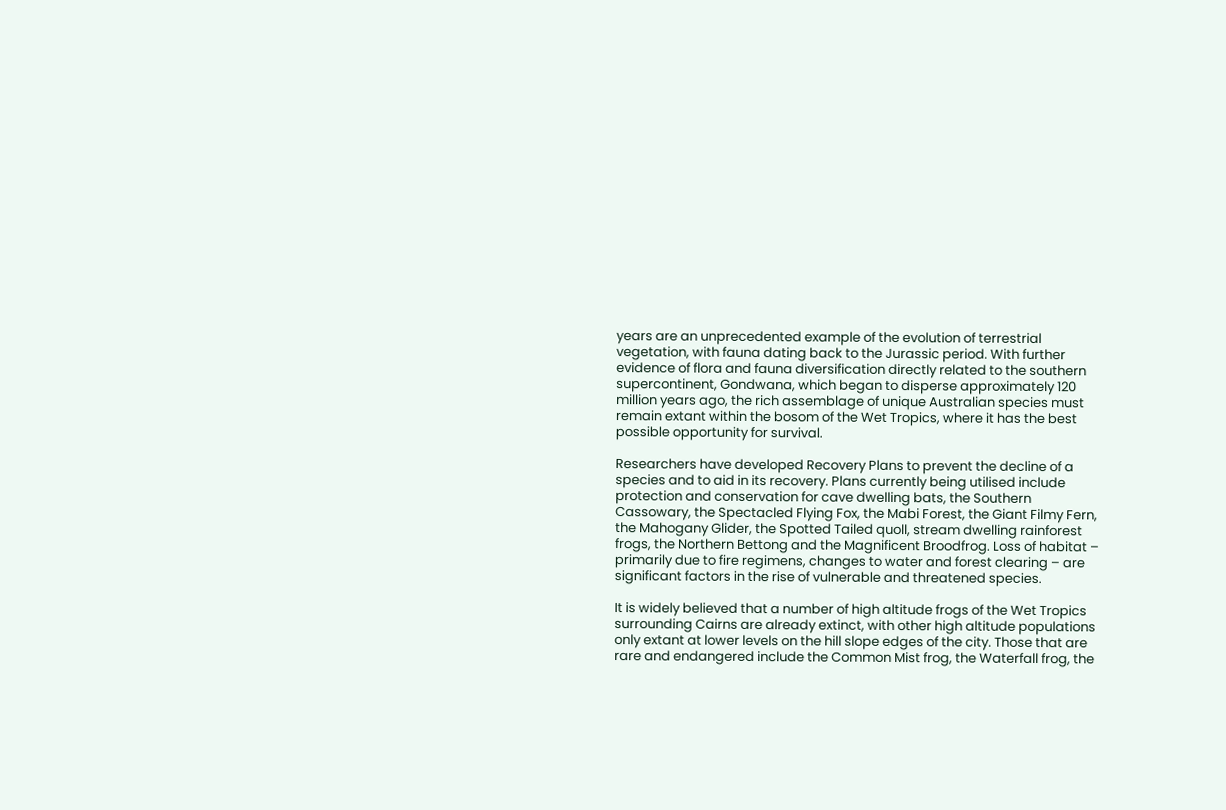years are an unprecedented example of the evolution of terrestrial vegetation, with fauna dating back to the Jurassic period. With further evidence of flora and fauna diversification directly related to the southern supercontinent, Gondwana, which began to disperse approximately 120 million years ago, the rich assemblage of unique Australian species must remain extant within the bosom of the Wet Tropics, where it has the best possible opportunity for survival.

Researchers have developed Recovery Plans to prevent the decline of a species and to aid in its recovery. Plans currently being utilised include protection and conservation for cave dwelling bats, the Southern Cassowary, the Spectacled Flying Fox, the Mabi Forest, the Giant Filmy Fern, the Mahogany Glider, the Spotted Tailed quoll, stream dwelling rainforest frogs, the Northern Bettong and the Magnificent Broodfrog. Loss of habitat – primarily due to fire regimens, changes to water and forest clearing – are significant factors in the rise of vulnerable and threatened species.

It is widely believed that a number of high altitude frogs of the Wet Tropics surrounding Cairns are already extinct, with other high altitude populations only extant at lower levels on the hill slope edges of the city. Those that are rare and endangered include the Common Mist frog, the Waterfall frog, the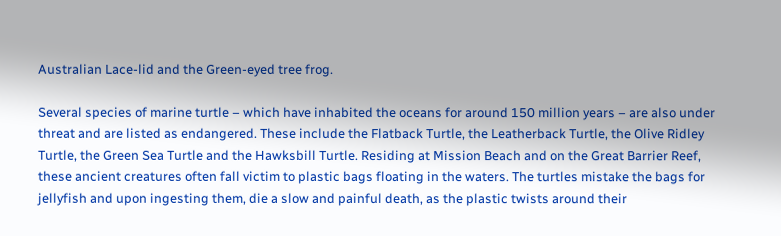Australian Lace-lid and the Green-eyed tree frog.

Several species of marine turtle – which have inhabited the oceans for around 150 million years – are also under threat and are listed as endangered. These include the Flatback Turtle, the Leatherback Turtle, the Olive Ridley Turtle, the Green Sea Turtle and the Hawksbill Turtle. Residing at Mission Beach and on the Great Barrier Reef, these ancient creatures often fall victim to plastic bags floating in the waters. The turtles mistake the bags for jellyfish and upon ingesting them, die a slow and painful death, as the plastic twists around their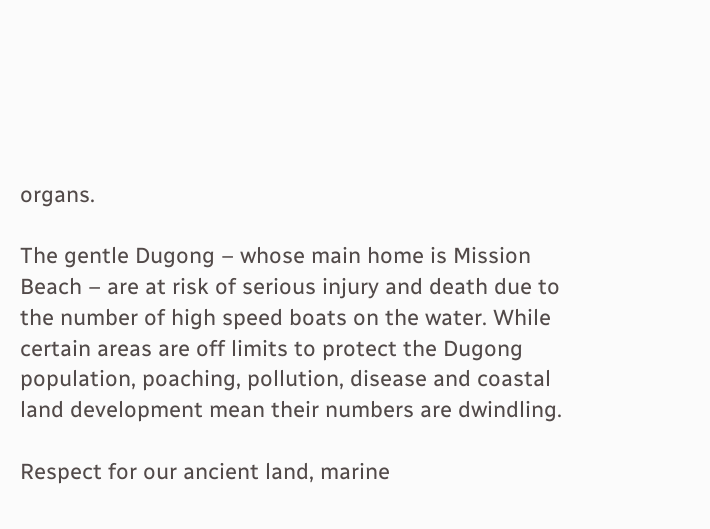organs.

The gentle Dugong – whose main home is Mission Beach – are at risk of serious injury and death due to the number of high speed boats on the water. While certain areas are off limits to protect the Dugong population, poaching, pollution, disease and coastal land development mean their numbers are dwindling.

Respect for our ancient land, marine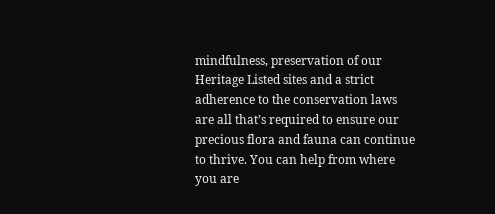mindfulness, preservation of our Heritage Listed sites and a strict adherence to the conservation laws are all that’s required to ensure our precious flora and fauna can continue to thrive. You can help from where you are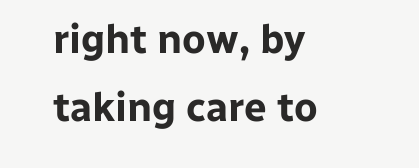right now, by taking care to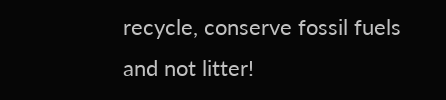recycle, conserve fossil fuels and not litter!